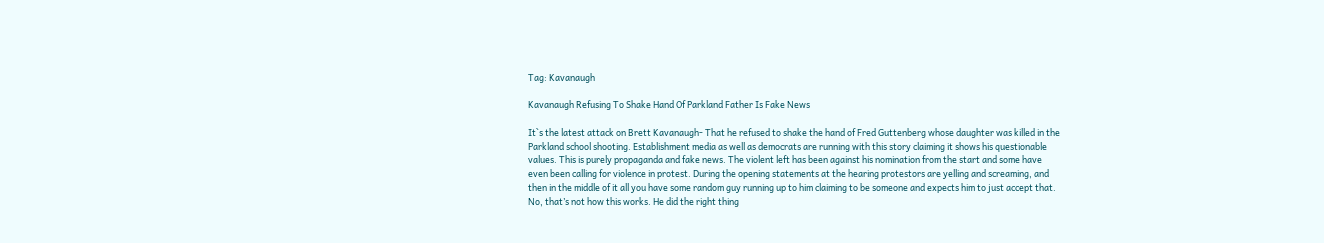Tag: Kavanaugh

Kavanaugh Refusing To Shake Hand Of Parkland Father Is Fake News

It`s the latest attack on Brett Kavanaugh- That he refused to shake the hand of Fred Guttenberg whose daughter was killed in the Parkland school shooting. Establishment media as well as democrats are running with this story claiming it shows his questionable values. This is purely propaganda and fake news. The violent left has been against his nomination from the start and some have even been calling for violence in protest. During the opening statements at the hearing protestors are yelling and screaming, and then in the middle of it all you have some random guy running up to him claiming to be someone and expects him to just accept that. No, that’s not how this works. He did the right thing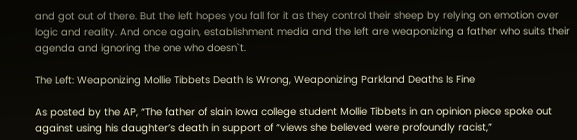and got out of there. But the left hopes you fall for it as they control their sheep by relying on emotion over logic and reality. And once again, establishment media and the left are weaponizing a father who suits their agenda and ignoring the one who doesn`t.

The Left: Weaponizing Mollie Tibbets Death Is Wrong, Weaponizing Parkland Deaths Is Fine

As posted by the AP, “The father of slain Iowa college student Mollie Tibbets in an opinion piece spoke out against using his daughter’s death in support of “views she believed were profoundly racist,”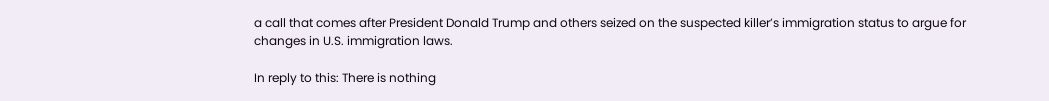a call that comes after President Donald Trump and others seized on the suspected killer’s immigration status to argue for changes in U.S. immigration laws.

In reply to this: There is nothing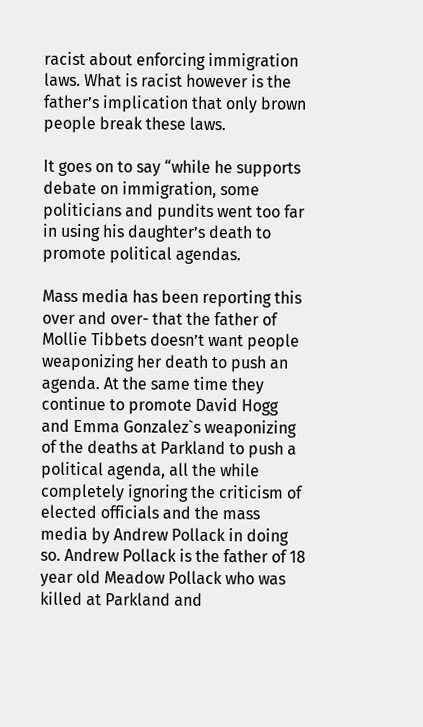racist about enforcing immigration laws. What is racist however is the father’s implication that only brown people break these laws.

It goes on to say “while he supports debate on immigration, some politicians and pundits went too far in using his daughter’s death to promote political agendas.

Mass media has been reporting this over and over- that the father of Mollie Tibbets doesn’t want people weaponizing her death to push an agenda. At the same time they continue to promote David Hogg and Emma Gonzalez`s weaponizing of the deaths at Parkland to push a political agenda, all the while completely ignoring the criticism of elected officials and the mass media by Andrew Pollack in doing so. Andrew Pollack is the father of 18 year old Meadow Pollack who was killed at Parkland and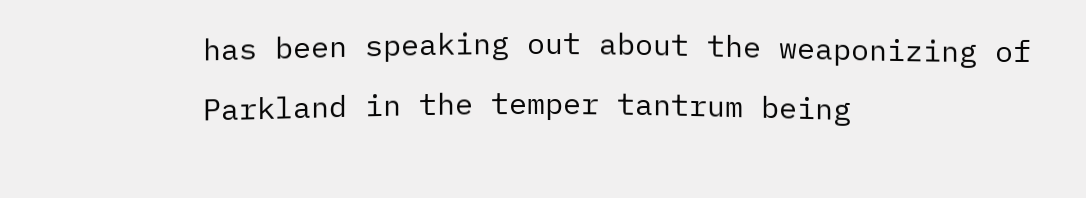has been speaking out about the weaponizing of Parkland in the temper tantrum being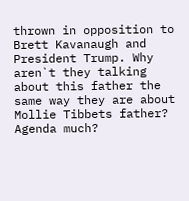thrown in opposition to Brett Kavanaugh and President Trump. Why aren`t they talking about this father the same way they are about Mollie Tibbets father? Agenda much?